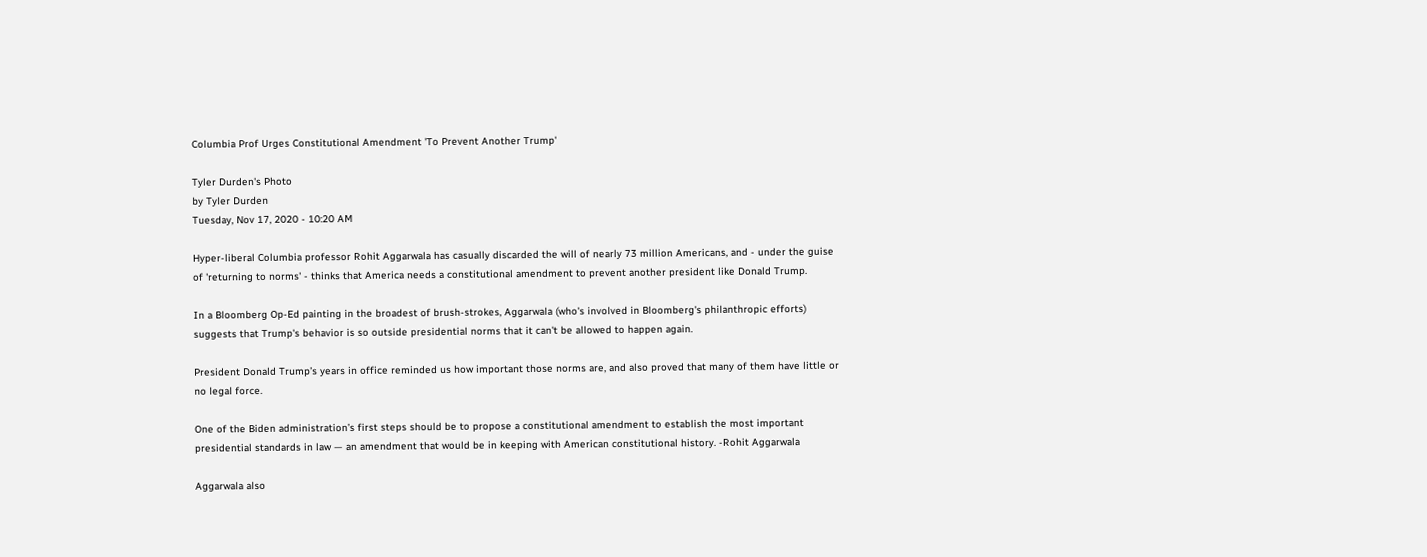Columbia Prof Urges Constitutional Amendment 'To Prevent Another Trump'

Tyler Durden's Photo
by Tyler Durden
Tuesday, Nov 17, 2020 - 10:20 AM

Hyper-liberal Columbia professor Rohit Aggarwala has casually discarded the will of nearly 73 million Americans, and - under the guise of 'returning to norms' - thinks that America needs a constitutional amendment to prevent another president like Donald Trump.

In a Bloomberg Op-Ed painting in the broadest of brush-strokes, Aggarwala (who's involved in Bloomberg's philanthropic efforts) suggests that Trump's behavior is so outside presidential norms that it can't be allowed to happen again.

President Donald Trump’s years in office reminded us how important those norms are, and also proved that many of them have little or no legal force.

One of the Biden administration’s first steps should be to propose a constitutional amendment to establish the most important presidential standards in law — an amendment that would be in keeping with American constitutional history. -Rohit Aggarwala

Aggarwala also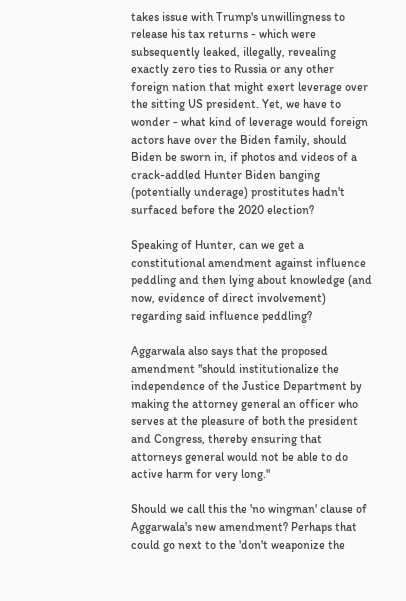takes issue with Trump's unwillingness to release his tax returns - which were subsequently leaked, illegally, revealing exactly zero ties to Russia or any other foreign nation that might exert leverage over the sitting US president. Yet, we have to wonder - what kind of leverage would foreign actors have over the Biden family, should Biden be sworn in, if photos and videos of a crack-addled Hunter Biden banging (potentially underage) prostitutes hadn't surfaced before the 2020 election?

Speaking of Hunter, can we get a constitutional amendment against influence peddling and then lying about knowledge (and now, evidence of direct involvement) regarding said influence peddling?

Aggarwala also says that the proposed amendment "should institutionalize the independence of the Justice Department by making the attorney general an officer who serves at the pleasure of both the president and Congress, thereby ensuring that attorneys general would not be able to do active harm for very long."

Should we call this the 'no wingman' clause of Aggarwala's new amendment? Perhaps that could go next to the 'don't weaponize the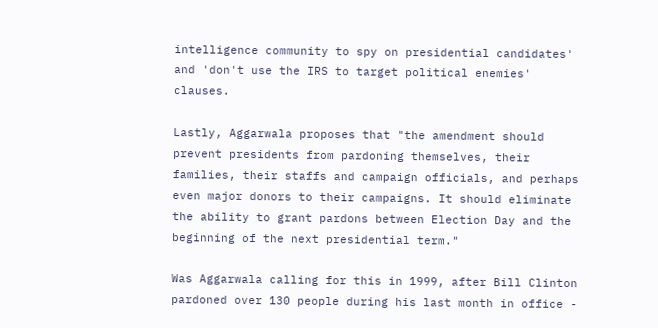intelligence community to spy on presidential candidates' and 'don't use the IRS to target political enemies' clauses.

Lastly, Aggarwala proposes that "the amendment should prevent presidents from pardoning themselves, their families, their staffs and campaign officials, and perhaps even major donors to their campaigns. It should eliminate the ability to grant pardons between Election Day and the beginning of the next presidential term."

Was Aggarwala calling for this in 1999, after Bill Clinton pardoned over 130 people during his last month in office -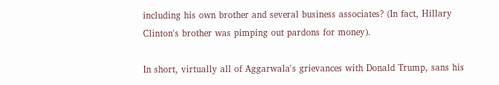including his own brother and several business associates? (In fact, Hillary Clinton's brother was pimping out pardons for money).

In short, virtually all of Aggarwala's grievances with Donald Trump, sans his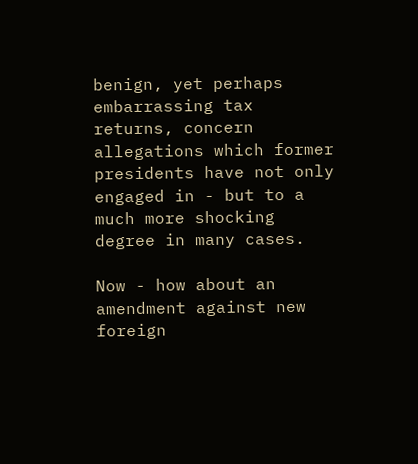benign, yet perhaps embarrassing tax returns, concern allegations which former presidents have not only engaged in - but to a much more shocking degree in many cases.

Now - how about an amendment against new foreign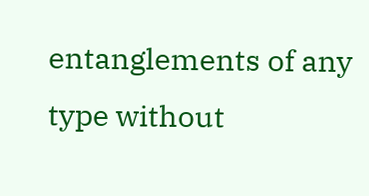entanglements of any type without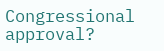Congressional approval?